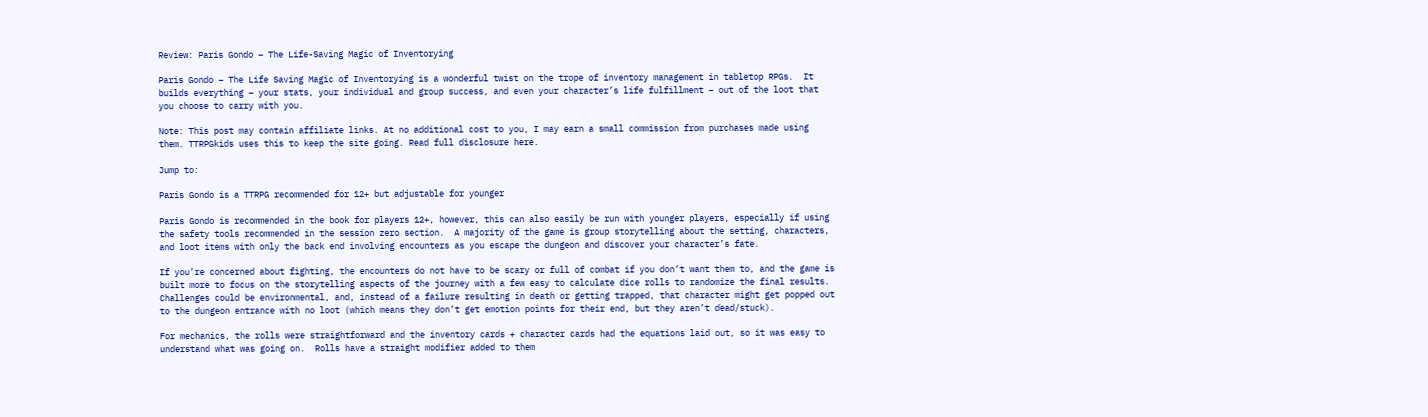Review: Paris Gondo – The Life-Saving Magic of Inventorying

Paris Gondo – The Life Saving Magic of Inventorying is a wonderful twist on the trope of inventory management in tabletop RPGs.  It builds everything – your stats, your individual and group success, and even your character’s life fulfillment – out of the loot that you choose to carry with you.

Note: This post may contain affiliate links. At no additional cost to you, I may earn a small commission from purchases made using them. TTRPGkids uses this to keep the site going. Read full disclosure here.

Jump to:

Paris Gondo is a TTRPG recommended for 12+ but adjustable for younger

Paris Gondo is recommended in the book for players 12+, however, this can also easily be run with younger players, especially if using the safety tools recommended in the session zero section.  A majority of the game is group storytelling about the setting, characters, and loot items with only the back end involving encounters as you escape the dungeon and discover your character’s fate.

If you’re concerned about fighting, the encounters do not have to be scary or full of combat if you don’t want them to, and the game is built more to focus on the storytelling aspects of the journey with a few easy to calculate dice rolls to randomize the final results.  Challenges could be environmental, and, instead of a failure resulting in death or getting trapped, that character might get popped out to the dungeon entrance with no loot (which means they don’t get emotion points for their end, but they aren’t dead/stuck).

For mechanics, the rolls were straightforward and the inventory cards + character cards had the equations laid out, so it was easy to understand what was going on.  Rolls have a straight modifier added to them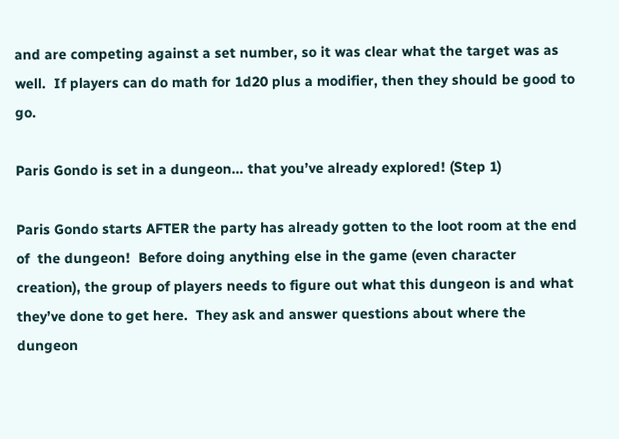and are competing against a set number, so it was clear what the target was as well.  If players can do math for 1d20 plus a modifier, then they should be good to go.

Paris Gondo is set in a dungeon… that you’ve already explored! (Step 1)

Paris Gondo starts AFTER the party has already gotten to the loot room at the end of  the dungeon!  Before doing anything else in the game (even character creation), the group of players needs to figure out what this dungeon is and what they’ve done to get here.  They ask and answer questions about where the dungeon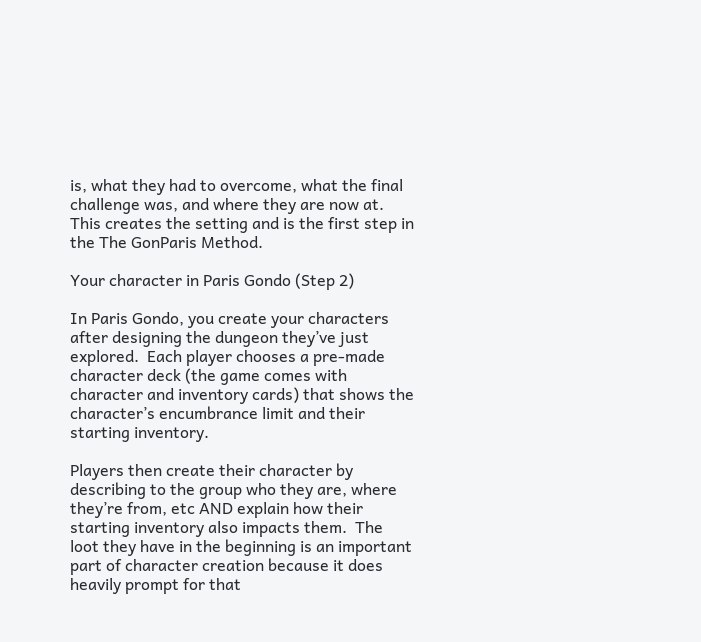is, what they had to overcome, what the final challenge was, and where they are now at.  This creates the setting and is the first step in the The GonParis Method.

Your character in Paris Gondo (Step 2)

In Paris Gondo, you create your characters after designing the dungeon they’ve just explored.  Each player chooses a pre-made character deck (the game comes with character and inventory cards) that shows the character’s encumbrance limit and their starting inventory.

Players then create their character by describing to the group who they are, where they’re from, etc AND explain how their starting inventory also impacts them.  The loot they have in the beginning is an important part of character creation because it does heavily prompt for that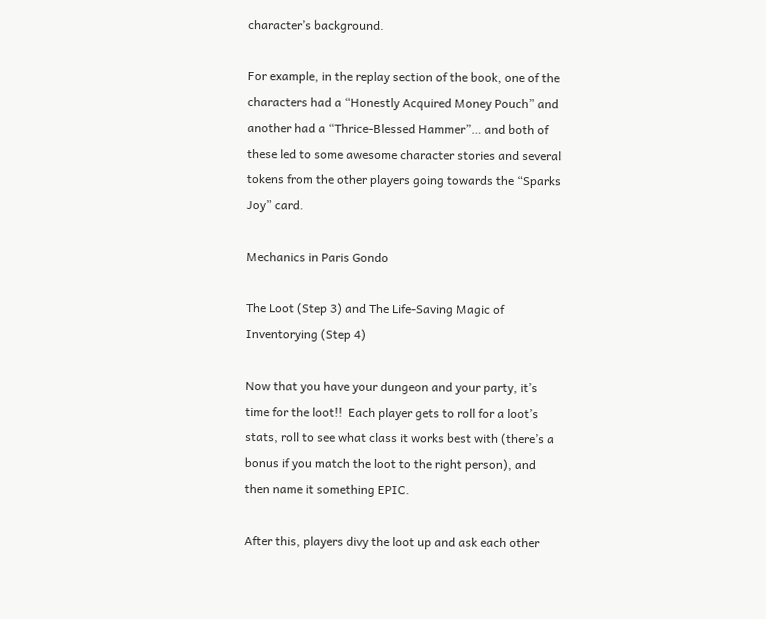character’s background.

For example, in the replay section of the book, one of the characters had a “Honestly Acquired Money Pouch” and another had a “Thrice-Blessed Hammer”… and both of these led to some awesome character stories and several tokens from the other players going towards the “Sparks Joy” card.

Mechanics in Paris Gondo

The Loot (Step 3) and The Life-Saving Magic of Inventorying (Step 4)

Now that you have your dungeon and your party, it’s time for the loot!!  Each player gets to roll for a loot’s stats, roll to see what class it works best with (there’s a bonus if you match the loot to the right person), and then name it something EPIC.

After this, players divy the loot up and ask each other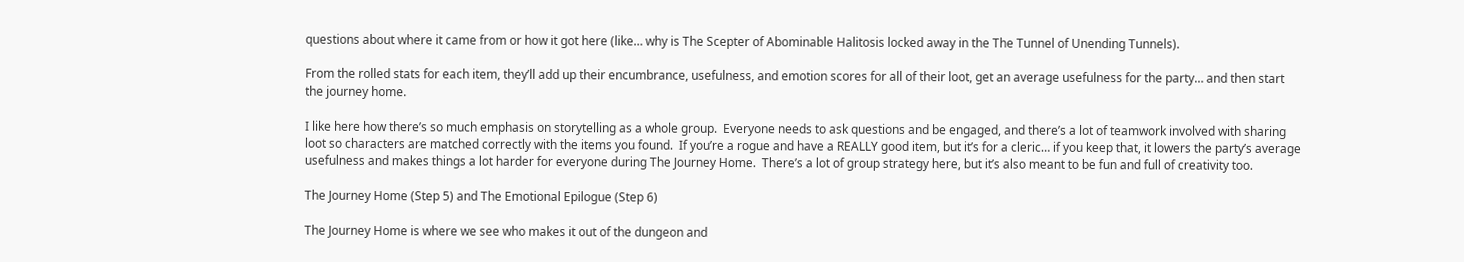questions about where it came from or how it got here (like… why is The Scepter of Abominable Halitosis locked away in the The Tunnel of Unending Tunnels).

From the rolled stats for each item, they’ll add up their encumbrance, usefulness, and emotion scores for all of their loot, get an average usefulness for the party… and then start the journey home.

I like here how there’s so much emphasis on storytelling as a whole group.  Everyone needs to ask questions and be engaged, and there’s a lot of teamwork involved with sharing loot so characters are matched correctly with the items you found.  If you’re a rogue and have a REALLY good item, but it’s for a cleric… if you keep that, it lowers the party’s average usefulness and makes things a lot harder for everyone during The Journey Home.  There’s a lot of group strategy here, but it’s also meant to be fun and full of creativity too.

The Journey Home (Step 5) and The Emotional Epilogue (Step 6)

The Journey Home is where we see who makes it out of the dungeon and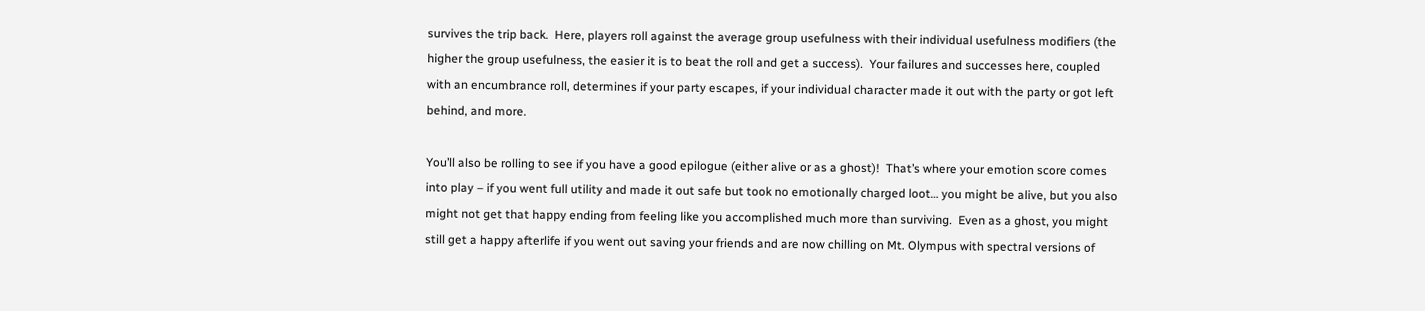survives the trip back.  Here, players roll against the average group usefulness with their individual usefulness modifiers (the higher the group usefulness, the easier it is to beat the roll and get a success).  Your failures and successes here, coupled with an encumbrance roll, determines if your party escapes, if your individual character made it out with the party or got left behind, and more.

You’ll also be rolling to see if you have a good epilogue (either alive or as a ghost)!  That’s where your emotion score comes into play – if you went full utility and made it out safe but took no emotionally charged loot… you might be alive, but you also might not get that happy ending from feeling like you accomplished much more than surviving.  Even as a ghost, you might still get a happy afterlife if you went out saving your friends and are now chilling on Mt. Olympus with spectral versions of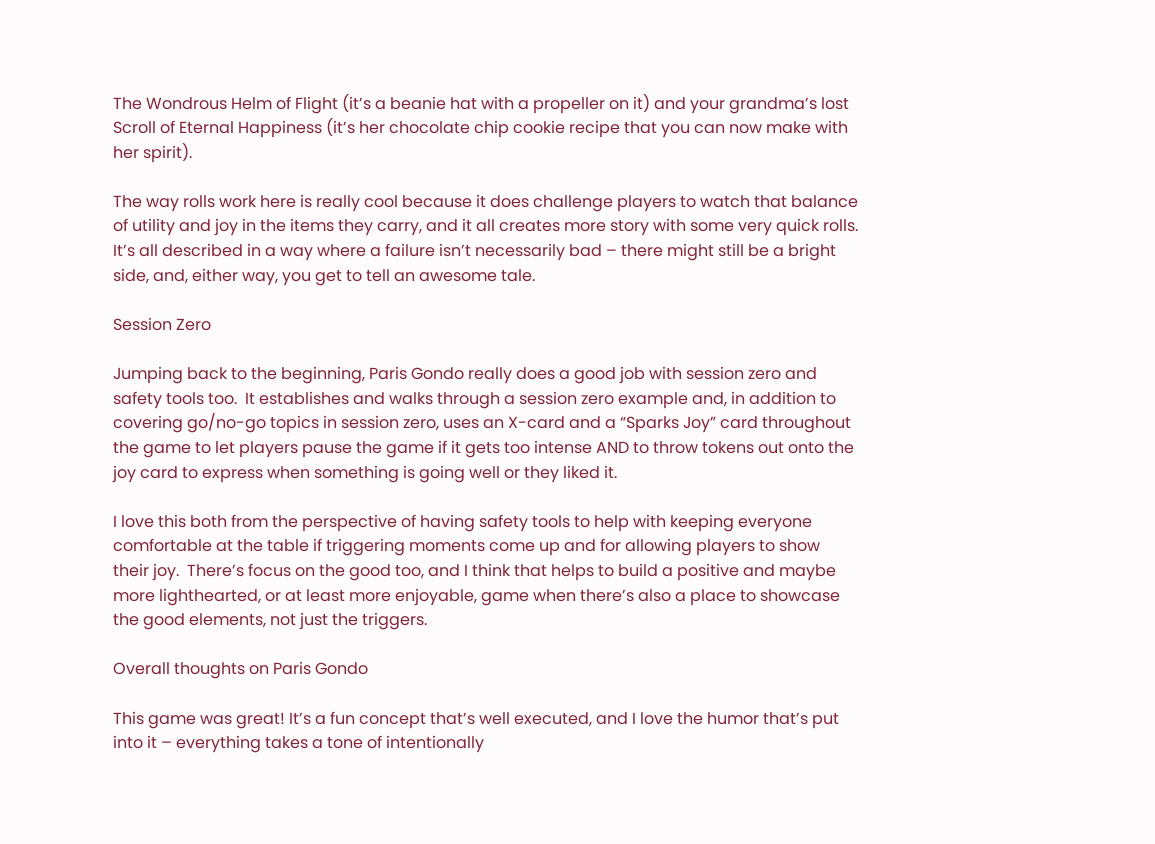The Wondrous Helm of Flight (it’s a beanie hat with a propeller on it) and your grandma’s lost Scroll of Eternal Happiness (it’s her chocolate chip cookie recipe that you can now make with her spirit).

The way rolls work here is really cool because it does challenge players to watch that balance of utility and joy in the items they carry, and it all creates more story with some very quick rolls.  It’s all described in a way where a failure isn’t necessarily bad – there might still be a bright side, and, either way, you get to tell an awesome tale.

Session Zero

Jumping back to the beginning, Paris Gondo really does a good job with session zero and safety tools too.  It establishes and walks through a session zero example and, in addition to covering go/no-go topics in session zero, uses an X-card and a “Sparks Joy” card throughout the game to let players pause the game if it gets too intense AND to throw tokens out onto the joy card to express when something is going well or they liked it.

I love this both from the perspective of having safety tools to help with keeping everyone comfortable at the table if triggering moments come up and for allowing players to show their joy.  There’s focus on the good too, and I think that helps to build a positive and maybe more lighthearted, or at least more enjoyable, game when there’s also a place to showcase the good elements, not just the triggers.

Overall thoughts on Paris Gondo

This game was great! It’s a fun concept that’s well executed, and I love the humor that’s put into it – everything takes a tone of intentionally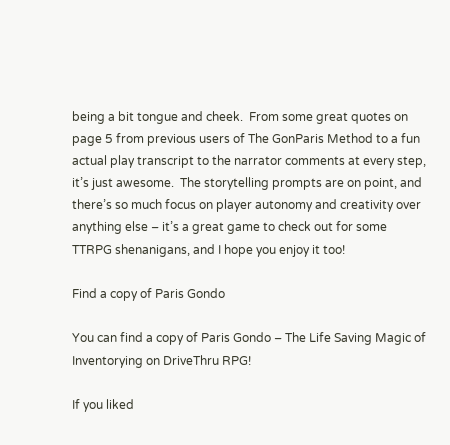being a bit tongue and cheek.  From some great quotes on page 5 from previous users of The GonParis Method to a fun actual play transcript to the narrator comments at every step, it’s just awesome.  The storytelling prompts are on point, and there’s so much focus on player autonomy and creativity over anything else – it’s a great game to check out for some TTRPG shenanigans, and I hope you enjoy it too!

Find a copy of Paris Gondo

You can find a copy of Paris Gondo – The Life Saving Magic of Inventorying on DriveThru RPG!

If you liked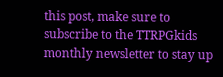this post, make sure to subscribe to the TTRPGkids monthly newsletter to stay up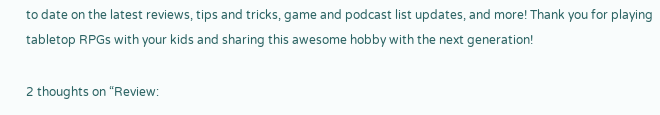to date on the latest reviews, tips and tricks, game and podcast list updates, and more! Thank you for playing tabletop RPGs with your kids and sharing this awesome hobby with the next generation!

2 thoughts on “Review: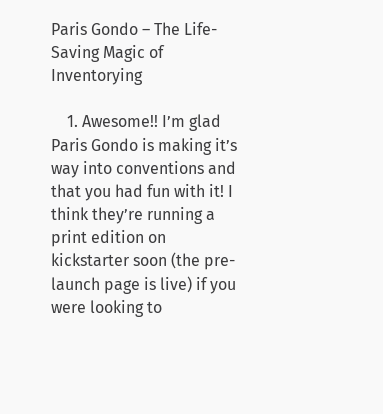Paris Gondo – The Life-Saving Magic of Inventorying

    1. Awesome!! I’m glad Paris Gondo is making it’s way into conventions and that you had fun with it! I think they’re running a print edition on kickstarter soon (the pre-launch page is live) if you were looking to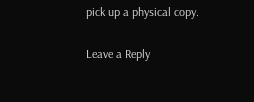pick up a physical copy.

Leave a Reply